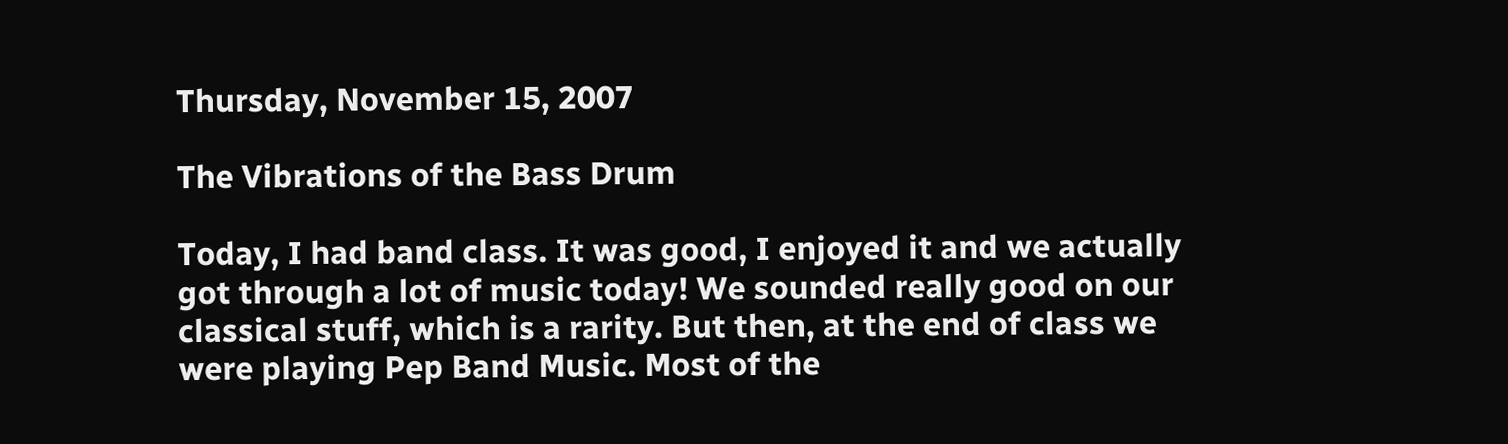Thursday, November 15, 2007

The Vibrations of the Bass Drum

Today, I had band class. It was good, I enjoyed it and we actually got through a lot of music today! We sounded really good on our classical stuff, which is a rarity. But then, at the end of class we were playing Pep Band Music. Most of the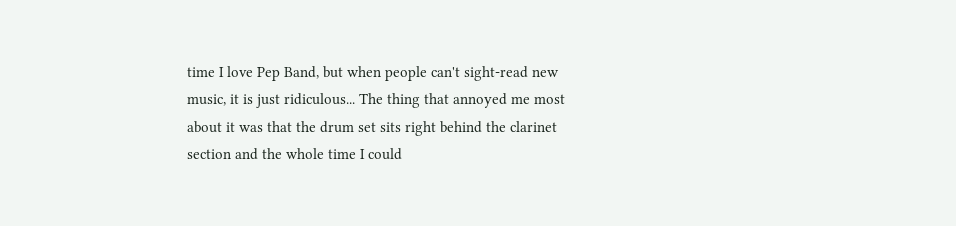time I love Pep Band, but when people can't sight-read new music, it is just ridiculous... The thing that annoyed me most about it was that the drum set sits right behind the clarinet section and the whole time I could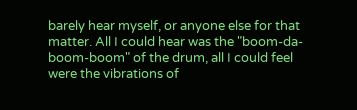barely hear myself, or anyone else for that matter. All I could hear was the "boom-da-boom-boom" of the drum, all I could feel were the vibrations of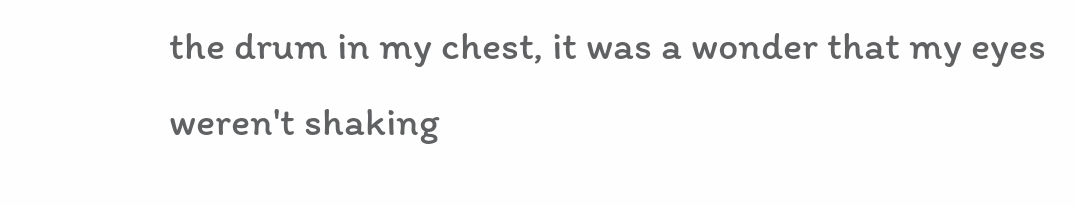the drum in my chest, it was a wonder that my eyes weren't shaking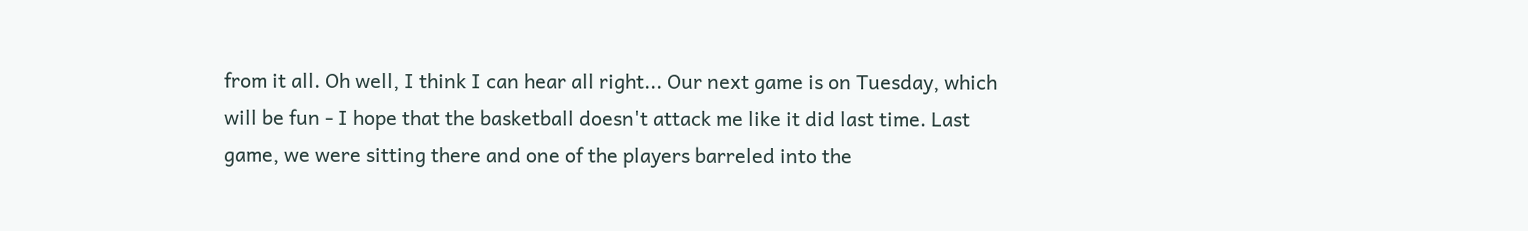from it all. Oh well, I think I can hear all right... Our next game is on Tuesday, which will be fun - I hope that the basketball doesn't attack me like it did last time. Last game, we were sitting there and one of the players barreled into the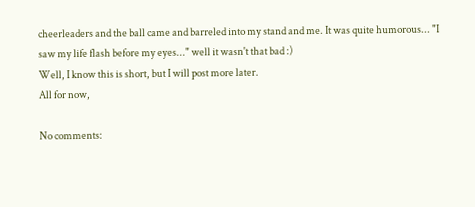cheerleaders and the ball came and barreled into my stand and me. It was quite humorous... "I saw my life flash before my eyes..." well it wasn't that bad :)
Well, I know this is short, but I will post more later.
All for now,

No comments: